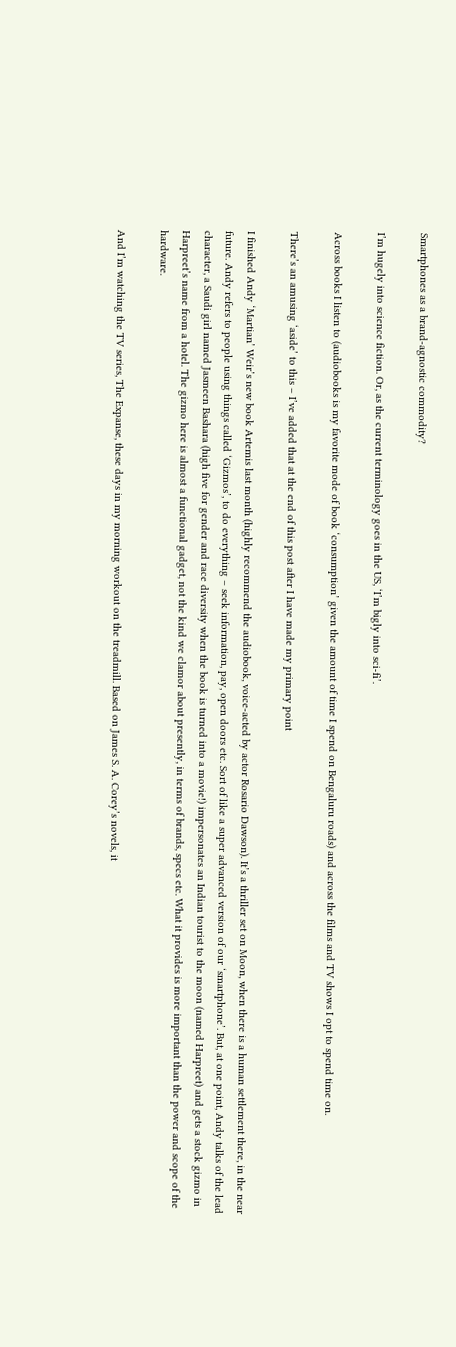Smartphones as a brand-agnostic commodity?

I’m hugely into science fiction. Or, as the current terminology goes in the US, ‘I’m bigly into sci-fi’.

Across books I listen to (audiobooks is my favorite mode of book ‘consumption’ given the amount of time I spend on Bengaluru roads) and across the films and TV shows I opt to spend time on.

There’s an amusing ‘aside’ to this – I’ve added that at the end of this post after I have made my primary point

I finished Andy ‘Martian’ Weir’s new book Artemis last month (highly recommend the audiobook, voice-acted by actor Rosario Dawson). It’s a thriller set on Moon, when there is a human settlement there, in the near future. Andy refers to people using things called ‘Gizmos’, to do everything – seek information, pay, open doors etc. Sort of like a super advanced version of our ‘smartphone’. But, at one point, Andy talks of the lead character, a Saudi girl named Jasmeen Bashara (high five for gender and race diversity when the book is turned into a movie!) impersonates an Indian tourist to the moon (named Harpreet) and gets a stock gizmo in Harpreet’s name from a hotel. The gizmo here is almost a functional gadget, not the kind we clamor about presently, in terms of brands, specs etc. What it provides is more important than the power and scope of the hardware.

And I’m watching the TV series, The Expanse, these days in my morning workout on the treadmill. Based on James S. A. Corey’s novels, it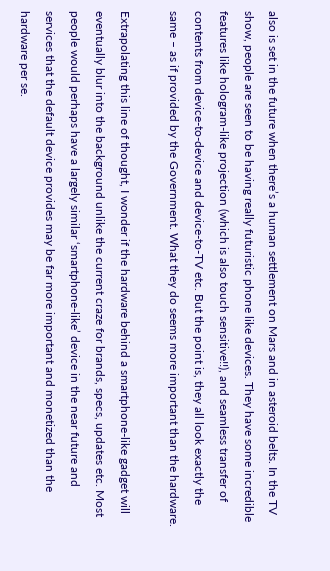also is set in the future when there’s a human settlement on Mars and in asteroid belts. In the TV show, people are seen to be having really futuristic phone like devices. They have some incredible features like hologram-like projection (which is also touch sensitive!!), and seamless transfer of contents from device-to-device and device-to-TV etc. But the point is, they all look exactly the same – as if provided by the Government. What they do seems more important than the hardware.

Extrapolating this line of thought, I wonder if the hardware behind a smartphone-like gadget will eventually blur into the background unlike the current craze for brands, specs, updates etc. Most people would perhaps have a largely similar ‘smartphone-like’ device in the near future and services that the default device provides may be far more important and monetized than the hardware per se.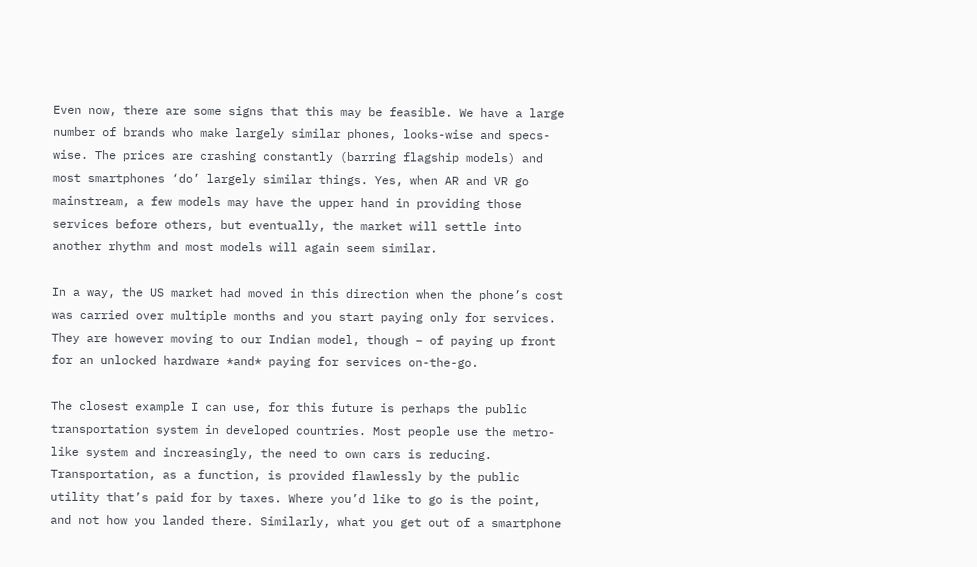Even now, there are some signs that this may be feasible. We have a large number of brands who make largely similar phones, looks-wise and specs-wise. The prices are crashing constantly (barring flagship models) and most smartphones ‘do’ largely similar things. Yes, when AR and VR go mainstream, a few models may have the upper hand in providing those services before others, but eventually, the market will settle into another rhythm and most models will again seem similar.

In a way, the US market had moved in this direction when the phone’s cost was carried over multiple months and you start paying only for services. They are however moving to our Indian model, though – of paying up front for an unlocked hardware *and* paying for services on-the-go.

The closest example I can use, for this future is perhaps the public transportation system in developed countries. Most people use the metro-like system and increasingly, the need to own cars is reducing. Transportation, as a function, is provided flawlessly by the public utility that’s paid for by taxes. Where you’d like to go is the point, and not how you landed there. Similarly, what you get out of a smartphone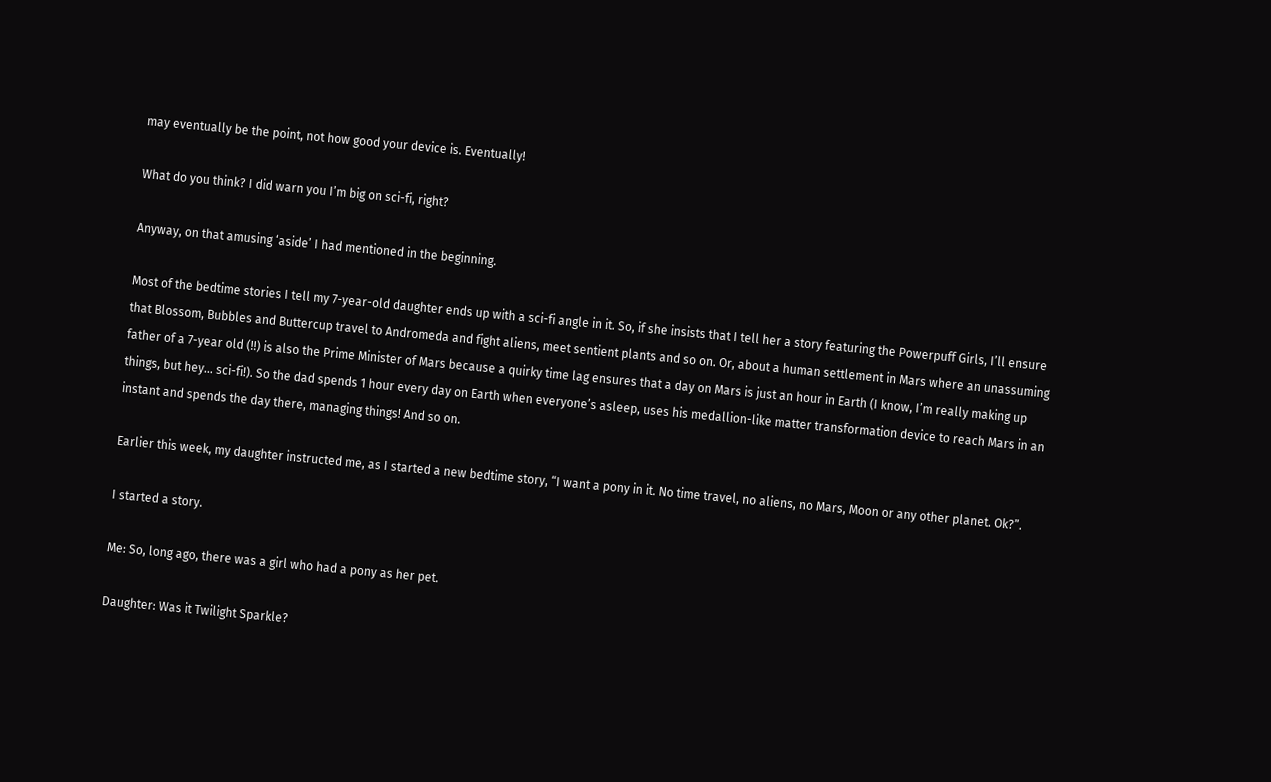may eventually be the point, not how good your device is. Eventually!

What do you think? I did warn you I’m big on sci-fi, right?

Anyway, on that amusing ‘aside’ I had mentioned in the beginning.

Most of the bedtime stories I tell my 7-year-old daughter ends up with a sci-fi angle in it. So, if she insists that I tell her a story featuring the Powerpuff Girls, I’ll ensure that Blossom, Bubbles and Buttercup travel to Andromeda and fight aliens, meet sentient plants and so on. Or, about a human settlement in Mars where an unassuming father of a 7-year old (!!) is also the Prime Minister of Mars because a quirky time lag ensures that a day on Mars is just an hour in Earth (I know, I’m really making up things, but hey… sci-fi!). So the dad spends 1 hour every day on Earth when everyone’s asleep, uses his medallion-like matter transformation device to reach Mars in an instant and spends the day there, managing things! And so on.

Earlier this week, my daughter instructed me, as I started a new bedtime story, “I want a pony in it. No time travel, no aliens, no Mars, Moon or any other planet. Ok?”.

I started a story.

Me: So, long ago, there was a girl who had a pony as her pet.

Daughter: Was it Twilight Sparkle?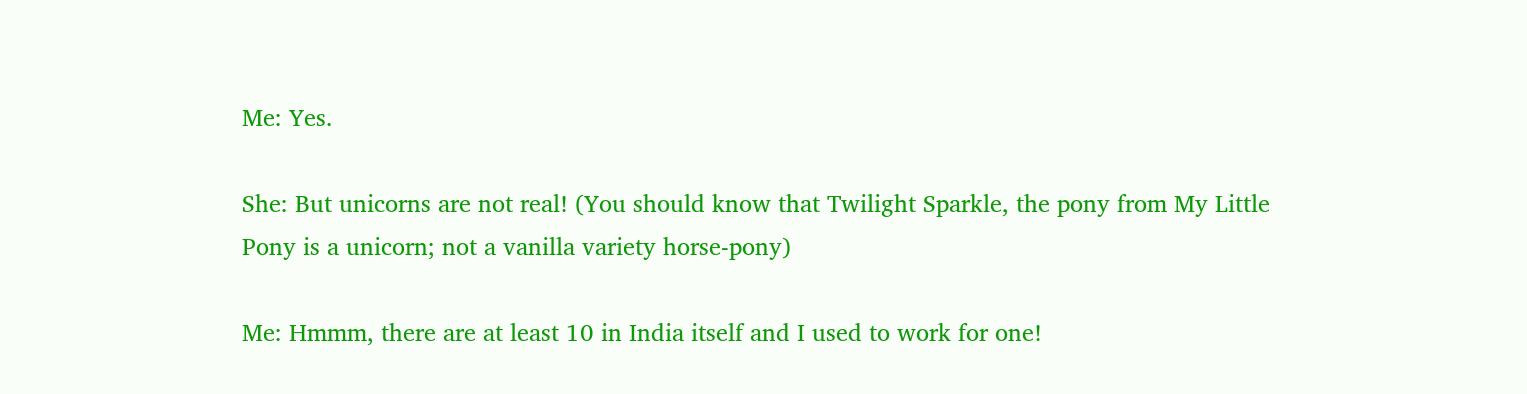Me: Yes.

She: But unicorns are not real! (You should know that Twilight Sparkle, the pony from My Little Pony is a unicorn; not a vanilla variety horse-pony)

Me: Hmmm, there are at least 10 in India itself and I used to work for one!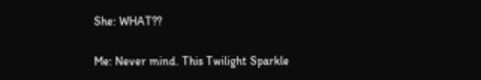She: WHAT??

Me: Never mind. This Twilight Sparkle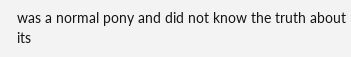was a normal pony and did not know the truth about its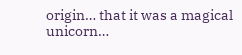origin… that it was a magical unicorn…